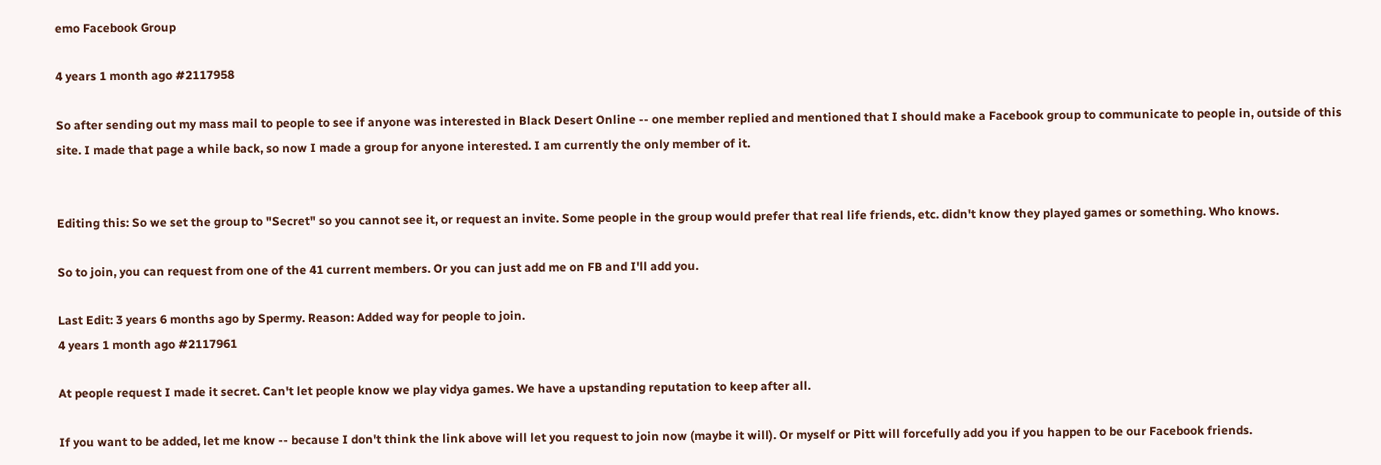emo Facebook Group

4 years 1 month ago #2117958

So after sending out my mass mail to people to see if anyone was interested in Black Desert Online -- one member replied and mentioned that I should make a Facebook group to communicate to people in, outside of this site. I made that page a while back, so now I made a group for anyone interested. I am currently the only member of it.


Editing this: So we set the group to "Secret" so you cannot see it, or request an invite. Some people in the group would prefer that real life friends, etc. didn't know they played games or something. Who knows.

So to join, you can request from one of the 41 current members. Or you can just add me on FB and I'll add you.

Last Edit: 3 years 6 months ago by Spermy. Reason: Added way for people to join.
4 years 1 month ago #2117961

At people request I made it secret. Can't let people know we play vidya games. We have a upstanding reputation to keep after all.

If you want to be added, let me know -- because I don't think the link above will let you request to join now (maybe it will). Or myself or Pitt will forcefully add you if you happen to be our Facebook friends.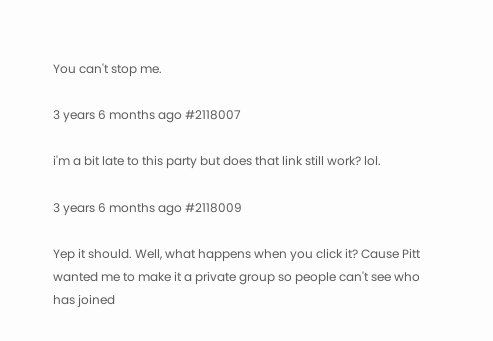You can't stop me.

3 years 6 months ago #2118007

i'm a bit late to this party but does that link still work? lol.

3 years 6 months ago #2118009

Yep it should. Well, what happens when you click it? Cause Pitt wanted me to make it a private group so people can't see who has joined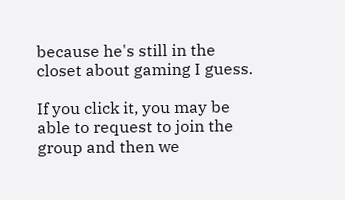because he's still in the closet about gaming I guess.

If you click it, you may be able to request to join the group and then we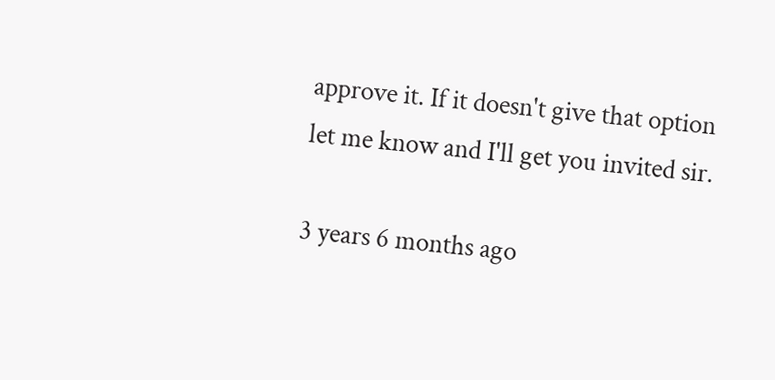approve it. If it doesn't give that option let me know and I'll get you invited sir.

3 years 6 months ago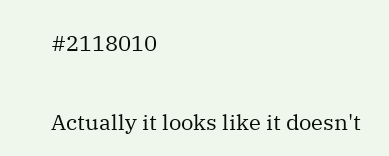#2118010

Actually it looks like it doesn't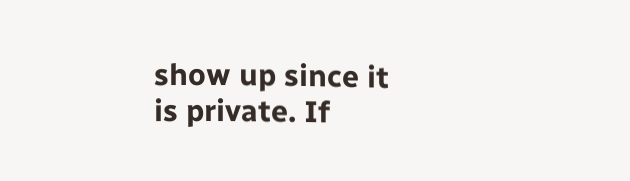show up since it is private. If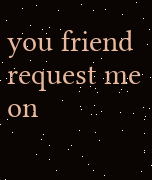you friend request me on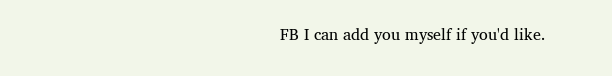FB I can add you myself if you'd like.